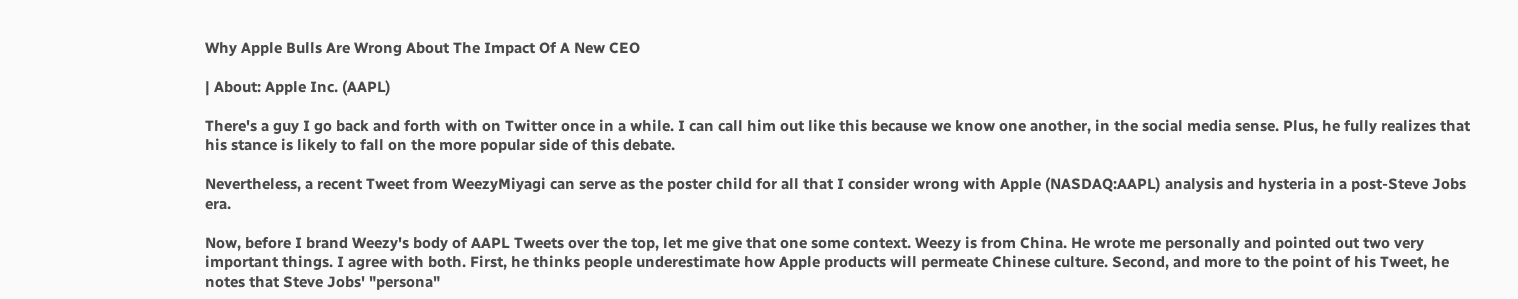Why Apple Bulls Are Wrong About The Impact Of A New CEO

| About: Apple Inc. (AAPL)

There's a guy I go back and forth with on Twitter once in a while. I can call him out like this because we know one another, in the social media sense. Plus, he fully realizes that his stance is likely to fall on the more popular side of this debate.

Nevertheless, a recent Tweet from WeezyMiyagi can serve as the poster child for all that I consider wrong with Apple (NASDAQ:AAPL) analysis and hysteria in a post-Steve Jobs era.

Now, before I brand Weezy's body of AAPL Tweets over the top, let me give that one some context. Weezy is from China. He wrote me personally and pointed out two very important things. I agree with both. First, he thinks people underestimate how Apple products will permeate Chinese culture. Second, and more to the point of his Tweet, he notes that Steve Jobs' "persona"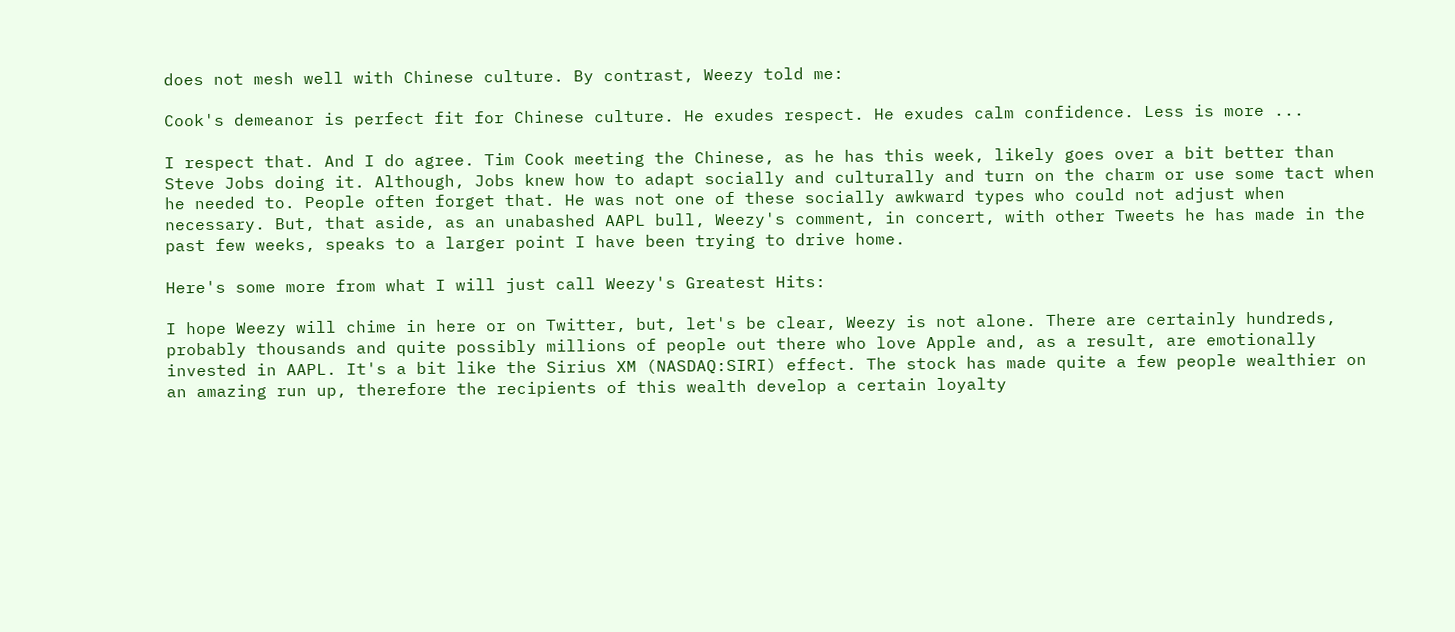does not mesh well with Chinese culture. By contrast, Weezy told me:

Cook's demeanor is perfect fit for Chinese culture. He exudes respect. He exudes calm confidence. Less is more ...

I respect that. And I do agree. Tim Cook meeting the Chinese, as he has this week, likely goes over a bit better than Steve Jobs doing it. Although, Jobs knew how to adapt socially and culturally and turn on the charm or use some tact when he needed to. People often forget that. He was not one of these socially awkward types who could not adjust when necessary. But, that aside, as an unabashed AAPL bull, Weezy's comment, in concert, with other Tweets he has made in the past few weeks, speaks to a larger point I have been trying to drive home.

Here's some more from what I will just call Weezy's Greatest Hits:

I hope Weezy will chime in here or on Twitter, but, let's be clear, Weezy is not alone. There are certainly hundreds, probably thousands and quite possibly millions of people out there who love Apple and, as a result, are emotionally invested in AAPL. It's a bit like the Sirius XM (NASDAQ:SIRI) effect. The stock has made quite a few people wealthier on an amazing run up, therefore the recipients of this wealth develop a certain loyalty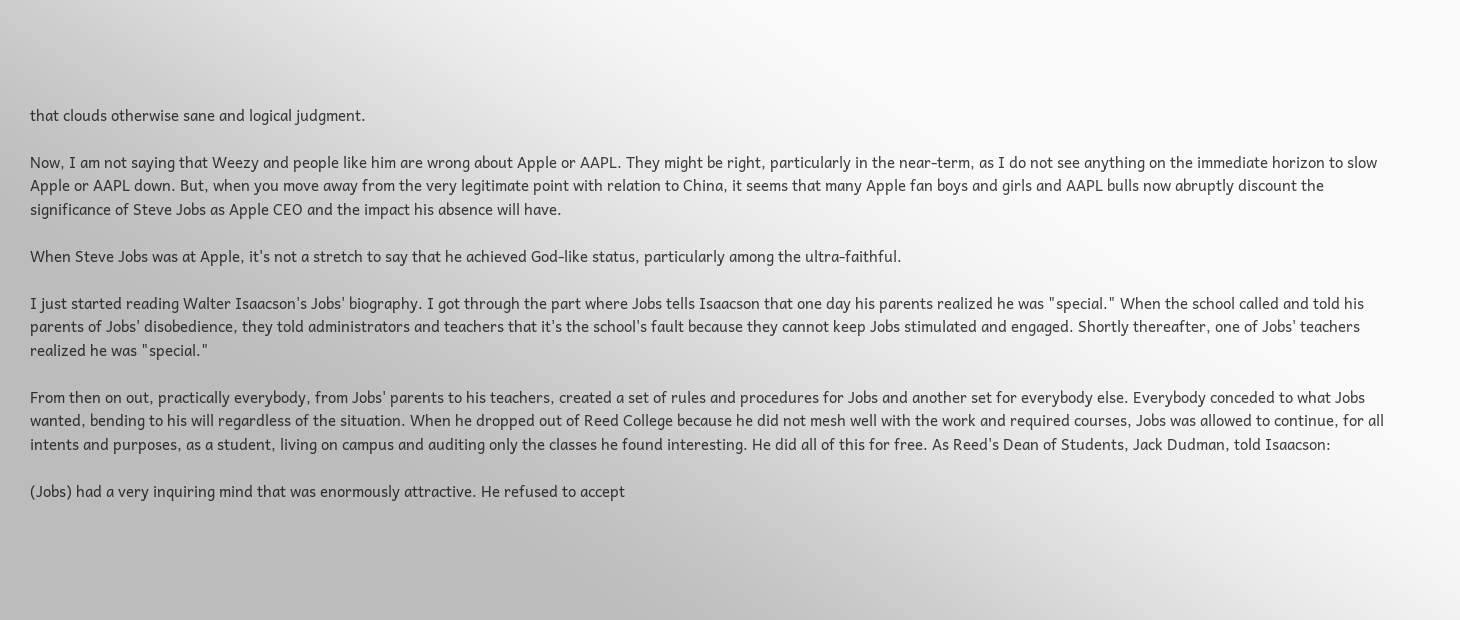that clouds otherwise sane and logical judgment.

Now, I am not saying that Weezy and people like him are wrong about Apple or AAPL. They might be right, particularly in the near-term, as I do not see anything on the immediate horizon to slow Apple or AAPL down. But, when you move away from the very legitimate point with relation to China, it seems that many Apple fan boys and girls and AAPL bulls now abruptly discount the significance of Steve Jobs as Apple CEO and the impact his absence will have.

When Steve Jobs was at Apple, it's not a stretch to say that he achieved God-like status, particularly among the ultra-faithful.

I just started reading Walter Isaacson's Jobs' biography. I got through the part where Jobs tells Isaacson that one day his parents realized he was "special." When the school called and told his parents of Jobs' disobedience, they told administrators and teachers that it's the school's fault because they cannot keep Jobs stimulated and engaged. Shortly thereafter, one of Jobs' teachers realized he was "special."

From then on out, practically everybody, from Jobs' parents to his teachers, created a set of rules and procedures for Jobs and another set for everybody else. Everybody conceded to what Jobs wanted, bending to his will regardless of the situation. When he dropped out of Reed College because he did not mesh well with the work and required courses, Jobs was allowed to continue, for all intents and purposes, as a student, living on campus and auditing only the classes he found interesting. He did all of this for free. As Reed's Dean of Students, Jack Dudman, told Isaacson:

(Jobs) had a very inquiring mind that was enormously attractive. He refused to accept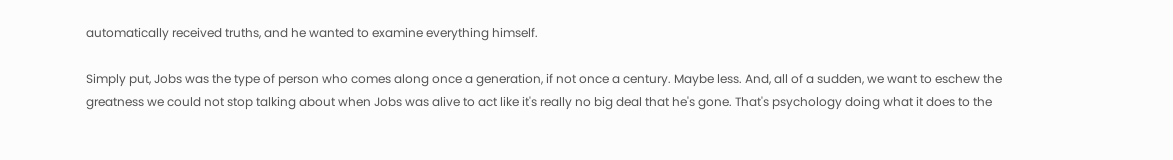automatically received truths, and he wanted to examine everything himself.

Simply put, Jobs was the type of person who comes along once a generation, if not once a century. Maybe less. And, all of a sudden, we want to eschew the greatness we could not stop talking about when Jobs was alive to act like it's really no big deal that he's gone. That's psychology doing what it does to the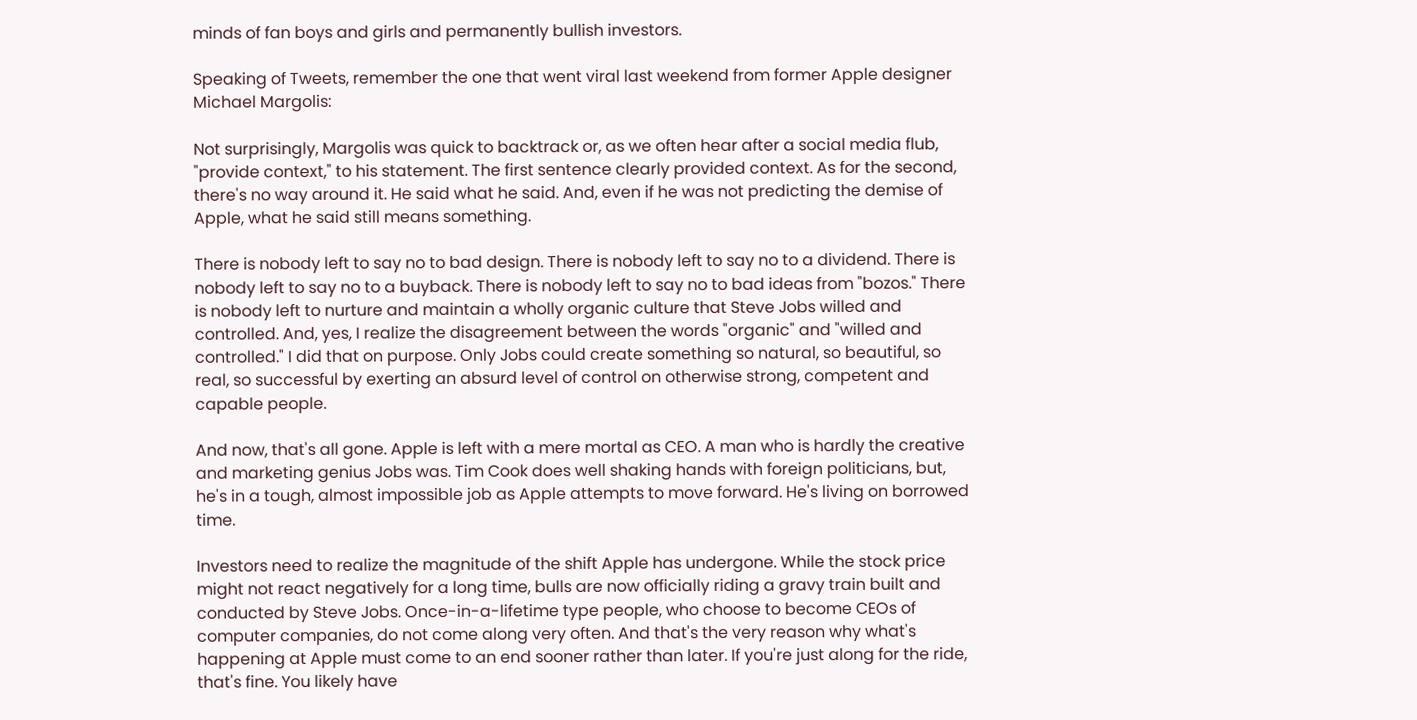minds of fan boys and girls and permanently bullish investors.

Speaking of Tweets, remember the one that went viral last weekend from former Apple designer Michael Margolis:

Not surprisingly, Margolis was quick to backtrack or, as we often hear after a social media flub, "provide context," to his statement. The first sentence clearly provided context. As for the second, there's no way around it. He said what he said. And, even if he was not predicting the demise of Apple, what he said still means something.

There is nobody left to say no to bad design. There is nobody left to say no to a dividend. There is nobody left to say no to a buyback. There is nobody left to say no to bad ideas from "bozos." There is nobody left to nurture and maintain a wholly organic culture that Steve Jobs willed and controlled. And, yes, I realize the disagreement between the words "organic" and "willed and controlled." I did that on purpose. Only Jobs could create something so natural, so beautiful, so real, so successful by exerting an absurd level of control on otherwise strong, competent and capable people.

And now, that's all gone. Apple is left with a mere mortal as CEO. A man who is hardly the creative and marketing genius Jobs was. Tim Cook does well shaking hands with foreign politicians, but, he's in a tough, almost impossible job as Apple attempts to move forward. He's living on borrowed time.

Investors need to realize the magnitude of the shift Apple has undergone. While the stock price might not react negatively for a long time, bulls are now officially riding a gravy train built and conducted by Steve Jobs. Once-in-a-lifetime type people, who choose to become CEOs of computer companies, do not come along very often. And that's the very reason why what's happening at Apple must come to an end sooner rather than later. If you're just along for the ride, that's fine. You likely have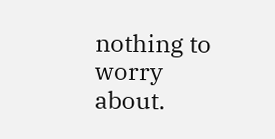nothing to worry about.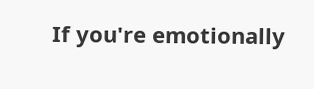If you're emotionally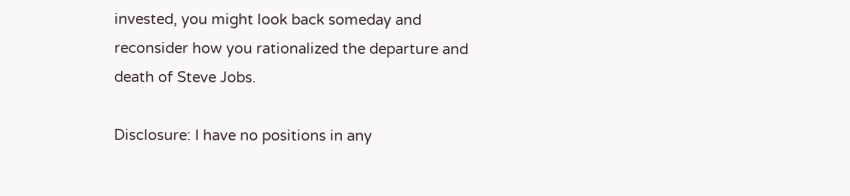invested, you might look back someday and reconsider how you rationalized the departure and death of Steve Jobs.

Disclosure: I have no positions in any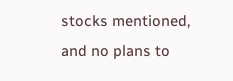stocks mentioned, and no plans to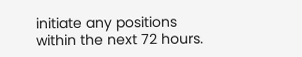initiate any positions within the next 72 hours.